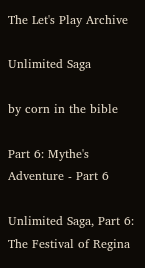The Let's Play Archive

Unlimited Saga

by corn in the bible

Part 6: Mythe's Adventure - Part 6

Unlimited Saga, Part 6: The Festival of Regina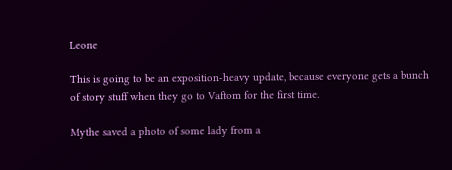Leone

This is going to be an exposition-heavy update, because everyone gets a bunch of story stuff when they go to Vaftom for the first time.

Mythe saved a photo of some lady from a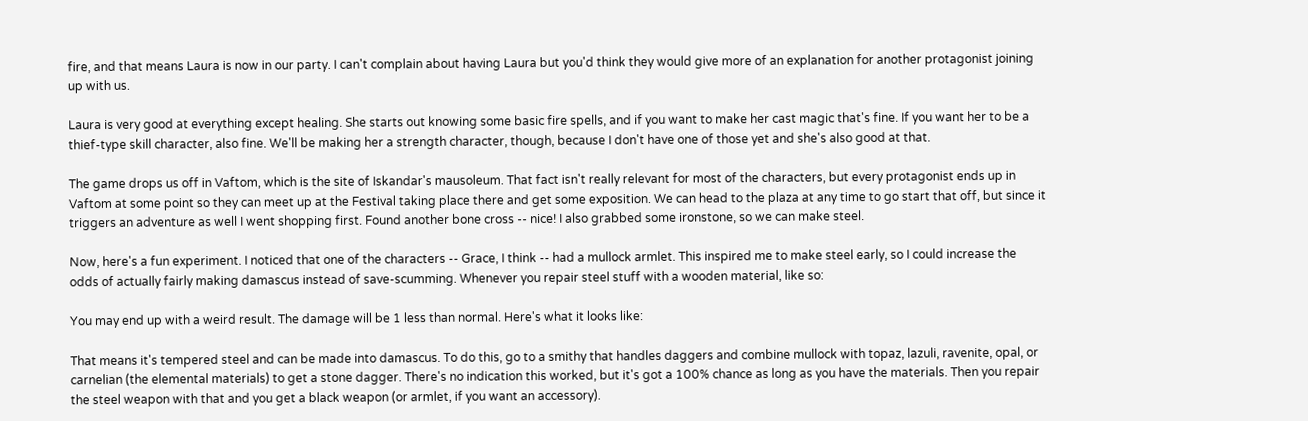fire, and that means Laura is now in our party. I can't complain about having Laura but you'd think they would give more of an explanation for another protagonist joining up with us.

Laura is very good at everything except healing. She starts out knowing some basic fire spells, and if you want to make her cast magic that's fine. If you want her to be a thief-type skill character, also fine. We'll be making her a strength character, though, because I don't have one of those yet and she's also good at that.

The game drops us off in Vaftom, which is the site of Iskandar's mausoleum. That fact isn't really relevant for most of the characters, but every protagonist ends up in Vaftom at some point so they can meet up at the Festival taking place there and get some exposition. We can head to the plaza at any time to go start that off, but since it triggers an adventure as well I went shopping first. Found another bone cross -- nice! I also grabbed some ironstone, so we can make steel.

Now, here's a fun experiment. I noticed that one of the characters -- Grace, I think -- had a mullock armlet. This inspired me to make steel early, so I could increase the odds of actually fairly making damascus instead of save-scumming. Whenever you repair steel stuff with a wooden material, like so:

You may end up with a weird result. The damage will be 1 less than normal. Here's what it looks like:

That means it's tempered steel and can be made into damascus. To do this, go to a smithy that handles daggers and combine mullock with topaz, lazuli, ravenite, opal, or carnelian (the elemental materials) to get a stone dagger. There's no indication this worked, but it's got a 100% chance as long as you have the materials. Then you repair the steel weapon with that and you get a black weapon (or armlet, if you want an accessory).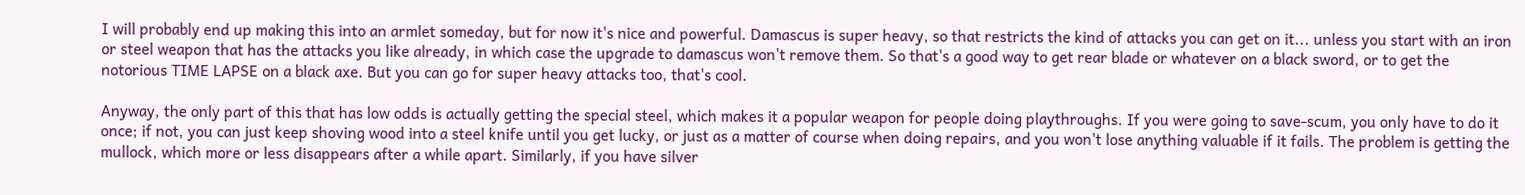I will probably end up making this into an armlet someday, but for now it's nice and powerful. Damascus is super heavy, so that restricts the kind of attacks you can get on it... unless you start with an iron or steel weapon that has the attacks you like already, in which case the upgrade to damascus won't remove them. So that's a good way to get rear blade or whatever on a black sword, or to get the notorious TIME LAPSE on a black axe. But you can go for super heavy attacks too, that's cool.

Anyway, the only part of this that has low odds is actually getting the special steel, which makes it a popular weapon for people doing playthroughs. If you were going to save-scum, you only have to do it once; if not, you can just keep shoving wood into a steel knife until you get lucky, or just as a matter of course when doing repairs, and you won't lose anything valuable if it fails. The problem is getting the mullock, which more or less disappears after a while apart. Similarly, if you have silver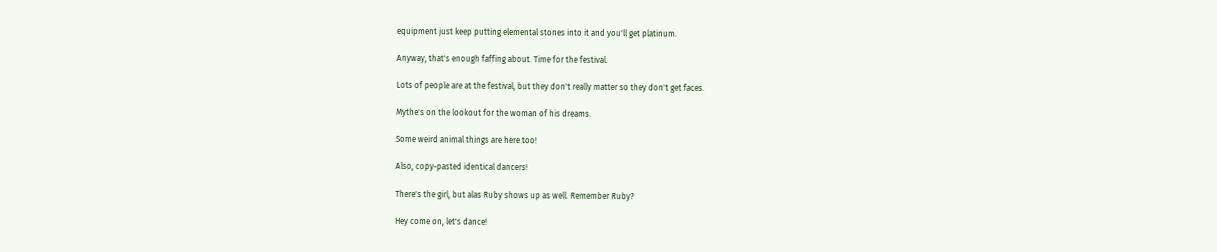equipment just keep putting elemental stones into it and you'll get platinum.

Anyway, that's enough faffing about. Time for the festival.

Lots of people are at the festival, but they don't really matter so they don't get faces.

Mythe's on the lookout for the woman of his dreams.

Some weird animal things are here too!

Also, copy-pasted identical dancers!

There's the girl, but alas Ruby shows up as well. Remember Ruby?

Hey come on, let's dance!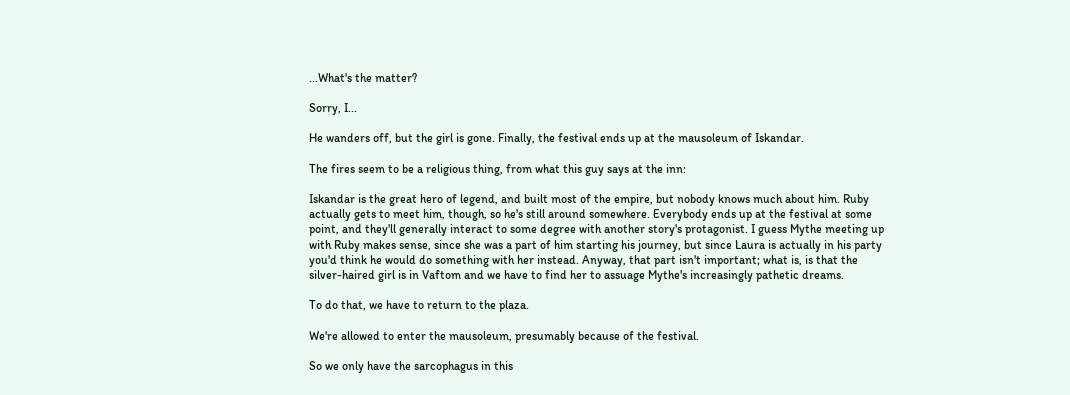...What's the matter?

Sorry, I...

He wanders off, but the girl is gone. Finally, the festival ends up at the mausoleum of Iskandar.

The fires seem to be a religious thing, from what this guy says at the inn:

Iskandar is the great hero of legend, and built most of the empire, but nobody knows much about him. Ruby actually gets to meet him, though, so he's still around somewhere. Everybody ends up at the festival at some point, and they'll generally interact to some degree with another story's protagonist. I guess Mythe meeting up with Ruby makes sense, since she was a part of him starting his journey, but since Laura is actually in his party you'd think he would do something with her instead. Anyway, that part isn't important; what is, is that the silver-haired girl is in Vaftom and we have to find her to assuage Mythe's increasingly pathetic dreams.

To do that, we have to return to the plaza.

We're allowed to enter the mausoleum, presumably because of the festival.

So we only have the sarcophagus in this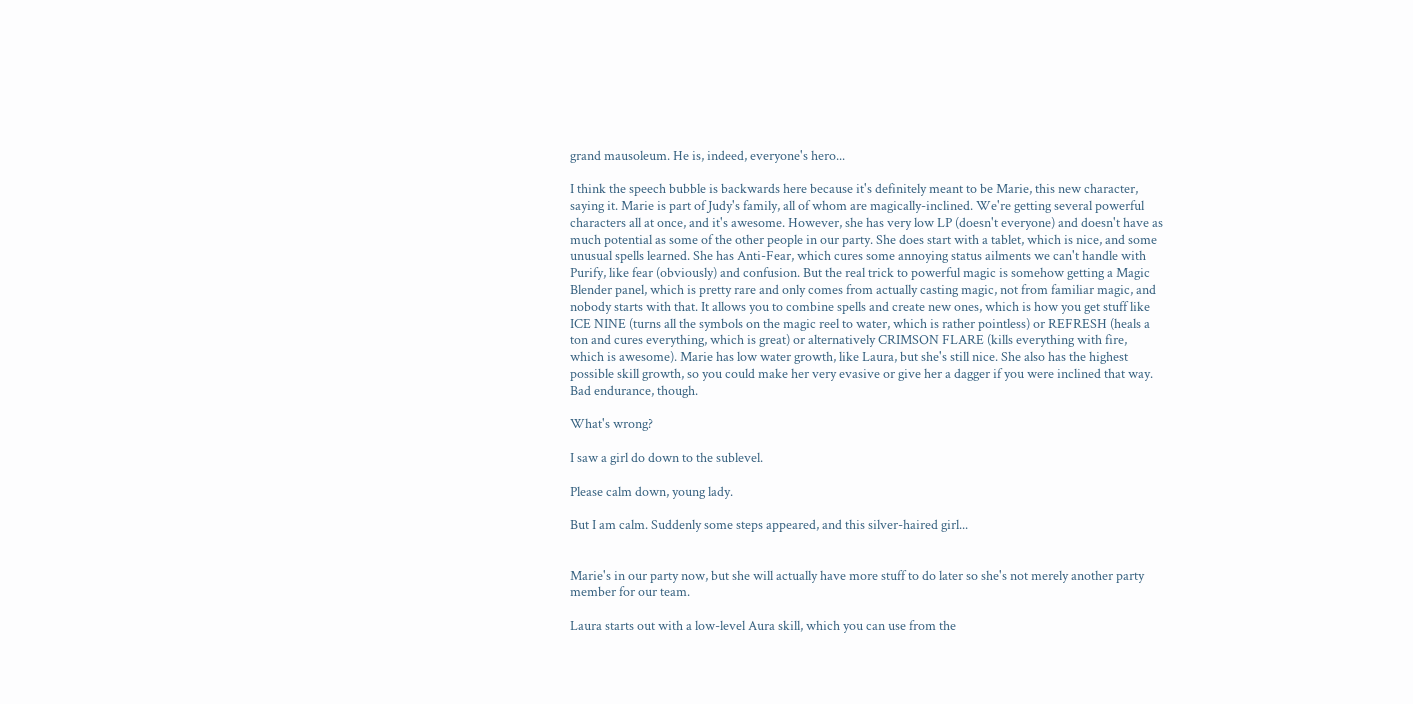grand mausoleum. He is, indeed, everyone's hero...

I think the speech bubble is backwards here because it's definitely meant to be Marie, this new character, saying it. Marie is part of Judy's family, all of whom are magically-inclined. We're getting several powerful characters all at once, and it's awesome. However, she has very low LP (doesn't everyone) and doesn't have as much potential as some of the other people in our party. She does start with a tablet, which is nice, and some unusual spells learned. She has Anti-Fear, which cures some annoying status ailments we can't handle with Purify, like fear (obviously) and confusion. But the real trick to powerful magic is somehow getting a Magic Blender panel, which is pretty rare and only comes from actually casting magic, not from familiar magic, and nobody starts with that. It allows you to combine spells and create new ones, which is how you get stuff like ICE NINE (turns all the symbols on the magic reel to water, which is rather pointless) or REFRESH (heals a ton and cures everything, which is great) or alternatively CRIMSON FLARE (kills everything with fire, which is awesome). Marie has low water growth, like Laura, but she's still nice. She also has the highest possible skill growth, so you could make her very evasive or give her a dagger if you were inclined that way. Bad endurance, though.

What's wrong?

I saw a girl do down to the sublevel.

Please calm down, young lady.

But I am calm. Suddenly some steps appeared, and this silver-haired girl...


Marie's in our party now, but she will actually have more stuff to do later so she's not merely another party member for our team.

Laura starts out with a low-level Aura skill, which you can use from the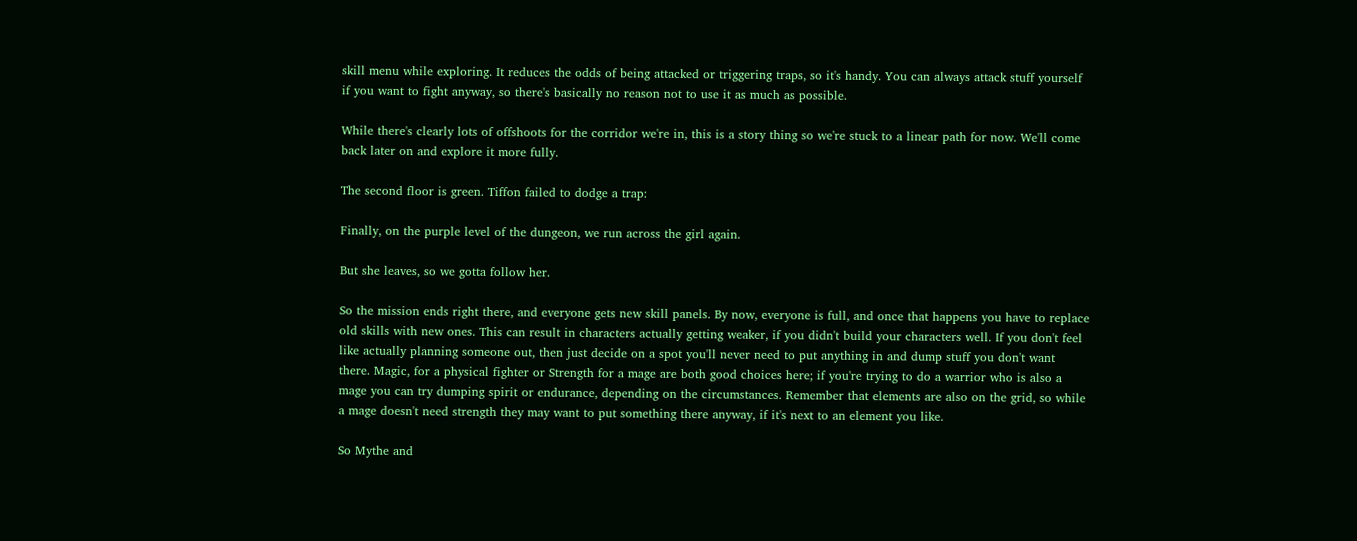skill menu while exploring. It reduces the odds of being attacked or triggering traps, so it's handy. You can always attack stuff yourself if you want to fight anyway, so there's basically no reason not to use it as much as possible.

While there's clearly lots of offshoots for the corridor we're in, this is a story thing so we're stuck to a linear path for now. We'll come back later on and explore it more fully.

The second floor is green. Tiffon failed to dodge a trap:

Finally, on the purple level of the dungeon, we run across the girl again.

But she leaves, so we gotta follow her.

So the mission ends right there, and everyone gets new skill panels. By now, everyone is full, and once that happens you have to replace old skills with new ones. This can result in characters actually getting weaker, if you didn't build your characters well. If you don't feel like actually planning someone out, then just decide on a spot you'll never need to put anything in and dump stuff you don't want there. Magic, for a physical fighter or Strength for a mage are both good choices here; if you're trying to do a warrior who is also a mage you can try dumping spirit or endurance, depending on the circumstances. Remember that elements are also on the grid, so while a mage doesn't need strength they may want to put something there anyway, if it's next to an element you like.

So Mythe and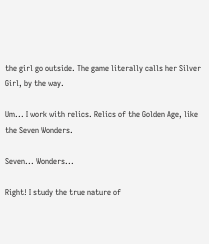the girl go outside. The game literally calls her Silver Girl, by the way.

Um... I work with relics. Relics of the Golden Age, like the Seven Wonders.

Seven... Wonders...

Right! I study the true nature of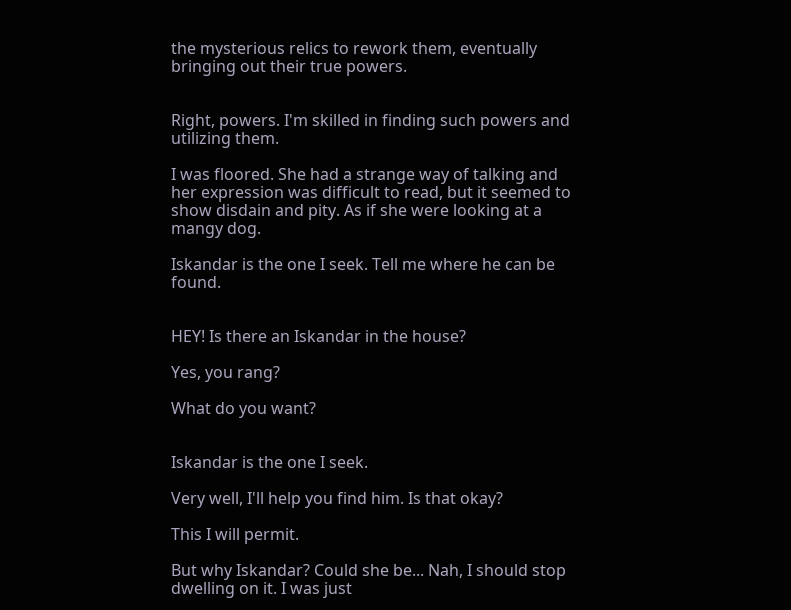the mysterious relics to rework them, eventually bringing out their true powers.


Right, powers. I'm skilled in finding such powers and utilizing them.

I was floored. She had a strange way of talking and her expression was difficult to read, but it seemed to show disdain and pity. As if she were looking at a mangy dog.

Iskandar is the one I seek. Tell me where he can be found.


HEY! Is there an Iskandar in the house?

Yes, you rang?

What do you want?


Iskandar is the one I seek.

Very well, I'll help you find him. Is that okay?

This I will permit.

But why Iskandar? Could she be... Nah, I should stop dwelling on it. I was just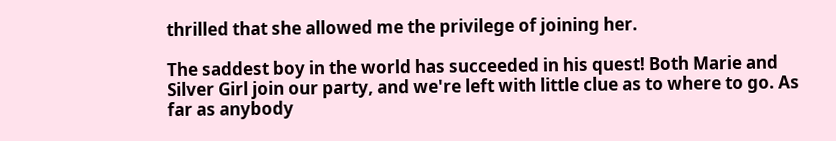thrilled that she allowed me the privilege of joining her.

The saddest boy in the world has succeeded in his quest! Both Marie and Silver Girl join our party, and we're left with little clue as to where to go. As far as anybody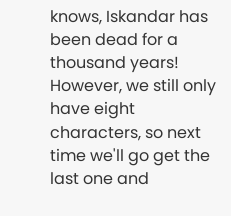knows, Iskandar has been dead for a thousand years! However, we still only have eight characters, so next time we'll go get the last one and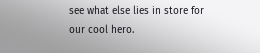see what else lies in store for our cool hero.